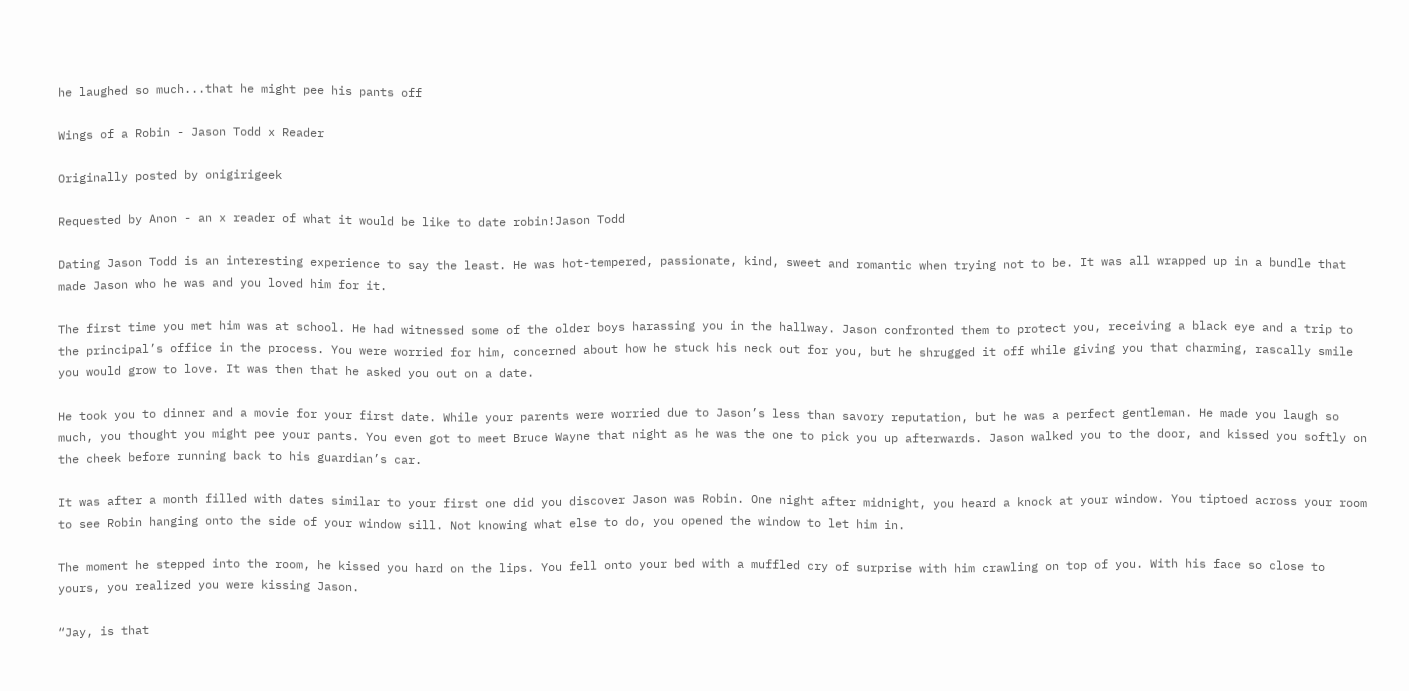he laughed so much...that he might pee his pants off

Wings of a Robin - Jason Todd x Reader

Originally posted by onigirigeek

Requested by Anon - an x reader of what it would be like to date robin!Jason Todd

Dating Jason Todd is an interesting experience to say the least. He was hot-tempered, passionate, kind, sweet and romantic when trying not to be. It was all wrapped up in a bundle that made Jason who he was and you loved him for it.

The first time you met him was at school. He had witnessed some of the older boys harassing you in the hallway. Jason confronted them to protect you, receiving a black eye and a trip to the principal’s office in the process. You were worried for him, concerned about how he stuck his neck out for you, but he shrugged it off while giving you that charming, rascally smile you would grow to love. It was then that he asked you out on a date.

He took you to dinner and a movie for your first date. While your parents were worried due to Jason’s less than savory reputation, but he was a perfect gentleman. He made you laugh so much, you thought you might pee your pants. You even got to meet Bruce Wayne that night as he was the one to pick you up afterwards. Jason walked you to the door, and kissed you softly on the cheek before running back to his guardian’s car.

It was after a month filled with dates similar to your first one did you discover Jason was Robin. One night after midnight, you heard a knock at your window. You tiptoed across your room to see Robin hanging onto the side of your window sill. Not knowing what else to do, you opened the window to let him in.

The moment he stepped into the room, he kissed you hard on the lips. You fell onto your bed with a muffled cry of surprise with him crawling on top of you. With his face so close to yours, you realized you were kissing Jason.

“Jay, is that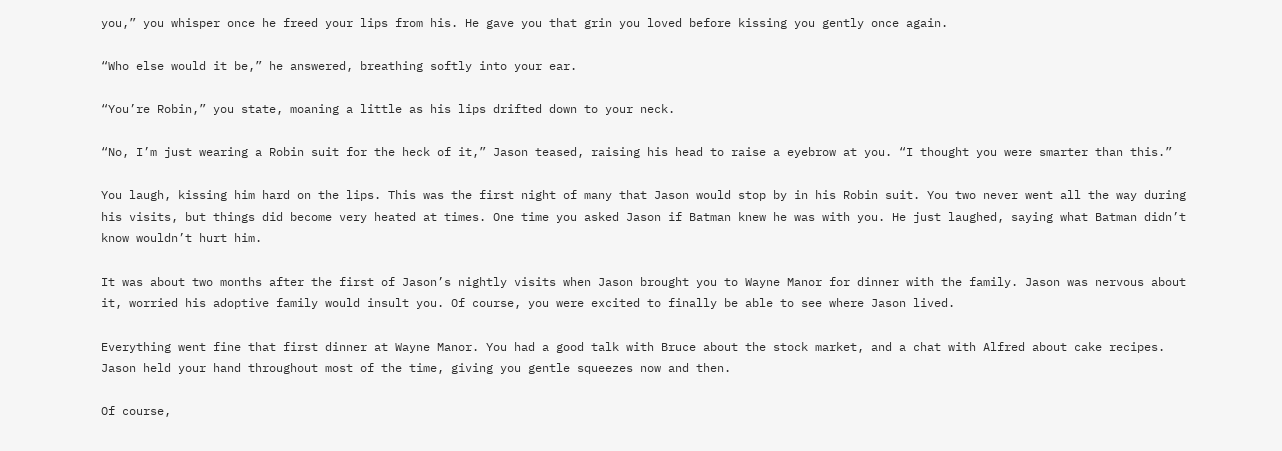you,” you whisper once he freed your lips from his. He gave you that grin you loved before kissing you gently once again.

“Who else would it be,” he answered, breathing softly into your ear.

“You’re Robin,” you state, moaning a little as his lips drifted down to your neck.

“No, I’m just wearing a Robin suit for the heck of it,” Jason teased, raising his head to raise a eyebrow at you. “I thought you were smarter than this.”

You laugh, kissing him hard on the lips. This was the first night of many that Jason would stop by in his Robin suit. You two never went all the way during his visits, but things did become very heated at times. One time you asked Jason if Batman knew he was with you. He just laughed, saying what Batman didn’t know wouldn’t hurt him.

It was about two months after the first of Jason’s nightly visits when Jason brought you to Wayne Manor for dinner with the family. Jason was nervous about it, worried his adoptive family would insult you. Of course, you were excited to finally be able to see where Jason lived.

Everything went fine that first dinner at Wayne Manor. You had a good talk with Bruce about the stock market, and a chat with Alfred about cake recipes. Jason held your hand throughout most of the time, giving you gentle squeezes now and then.

Of course,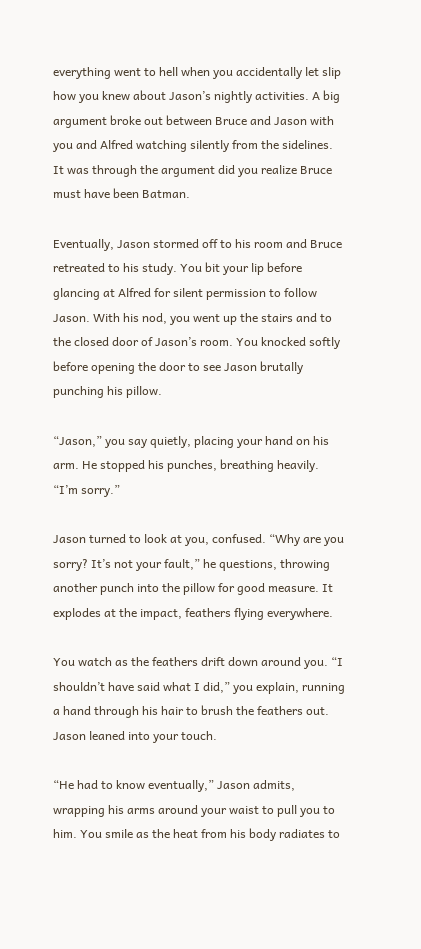everything went to hell when you accidentally let slip how you knew about Jason’s nightly activities. A big argument broke out between Bruce and Jason with you and Alfred watching silently from the sidelines. It was through the argument did you realize Bruce must have been Batman.

Eventually, Jason stormed off to his room and Bruce retreated to his study. You bit your lip before glancing at Alfred for silent permission to follow Jason. With his nod, you went up the stairs and to the closed door of Jason’s room. You knocked softly before opening the door to see Jason brutally punching his pillow.

“Jason,” you say quietly, placing your hand on his arm. He stopped his punches, breathing heavily. “I’m sorry.”

Jason turned to look at you, confused. “Why are you sorry? It’s not your fault,” he questions, throwing another punch into the pillow for good measure. It explodes at the impact, feathers flying everywhere.

You watch as the feathers drift down around you. “I shouldn’t have said what I did,” you explain, running a hand through his hair to brush the feathers out. Jason leaned into your touch.

“He had to know eventually,” Jason admits, wrapping his arms around your waist to pull you to him. You smile as the heat from his body radiates to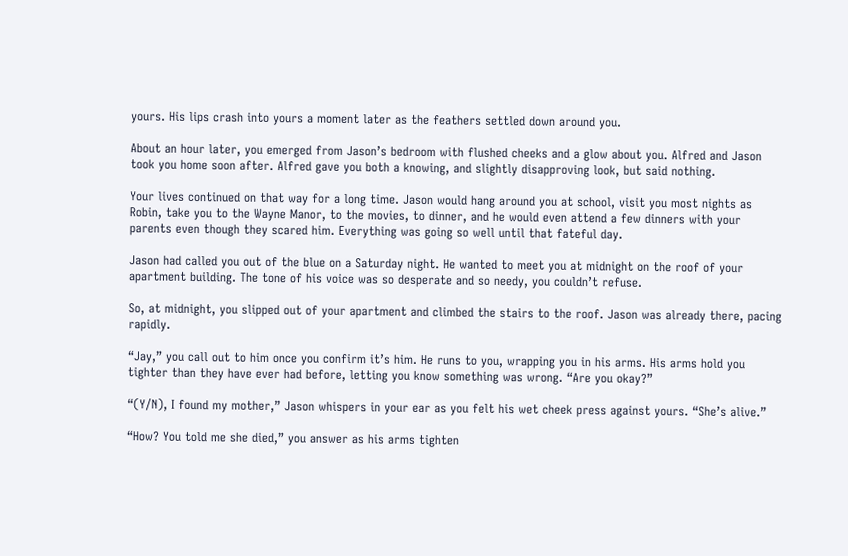yours. His lips crash into yours a moment later as the feathers settled down around you.

About an hour later, you emerged from Jason’s bedroom with flushed cheeks and a glow about you. Alfred and Jason took you home soon after. Alfred gave you both a knowing, and slightly disapproving look, but said nothing.

Your lives continued on that way for a long time. Jason would hang around you at school, visit you most nights as Robin, take you to the Wayne Manor, to the movies, to dinner, and he would even attend a few dinners with your parents even though they scared him. Everything was going so well until that fateful day.

Jason had called you out of the blue on a Saturday night. He wanted to meet you at midnight on the roof of your apartment building. The tone of his voice was so desperate and so needy, you couldn’t refuse.

So, at midnight, you slipped out of your apartment and climbed the stairs to the roof. Jason was already there, pacing rapidly.

“Jay,” you call out to him once you confirm it’s him. He runs to you, wrapping you in his arms. His arms hold you tighter than they have ever had before, letting you know something was wrong. “Are you okay?”

“(Y/N), I found my mother,” Jason whispers in your ear as you felt his wet cheek press against yours. “She’s alive.”

“How? You told me she died,” you answer as his arms tighten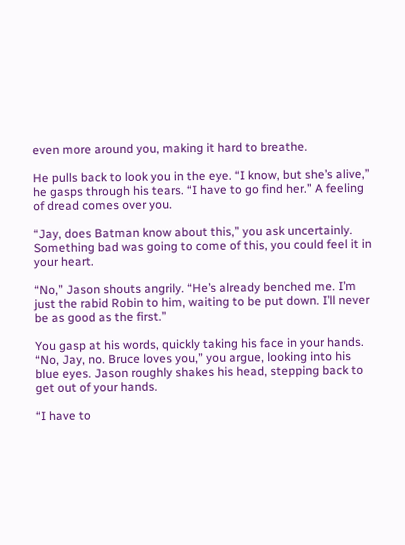even more around you, making it hard to breathe.

He pulls back to look you in the eye. “I know, but she’s alive,” he gasps through his tears. “I have to go find her.” A feeling of dread comes over you.

“Jay, does Batman know about this,” you ask uncertainly. Something bad was going to come of this, you could feel it in your heart.

“No,” Jason shouts angrily. “He’s already benched me. I’m just the rabid Robin to him, waiting to be put down. I’ll never be as good as the first.”

You gasp at his words, quickly taking his face in your hands. “No, Jay, no. Bruce loves you,” you argue, looking into his blue eyes. Jason roughly shakes his head, stepping back to get out of your hands.

“I have to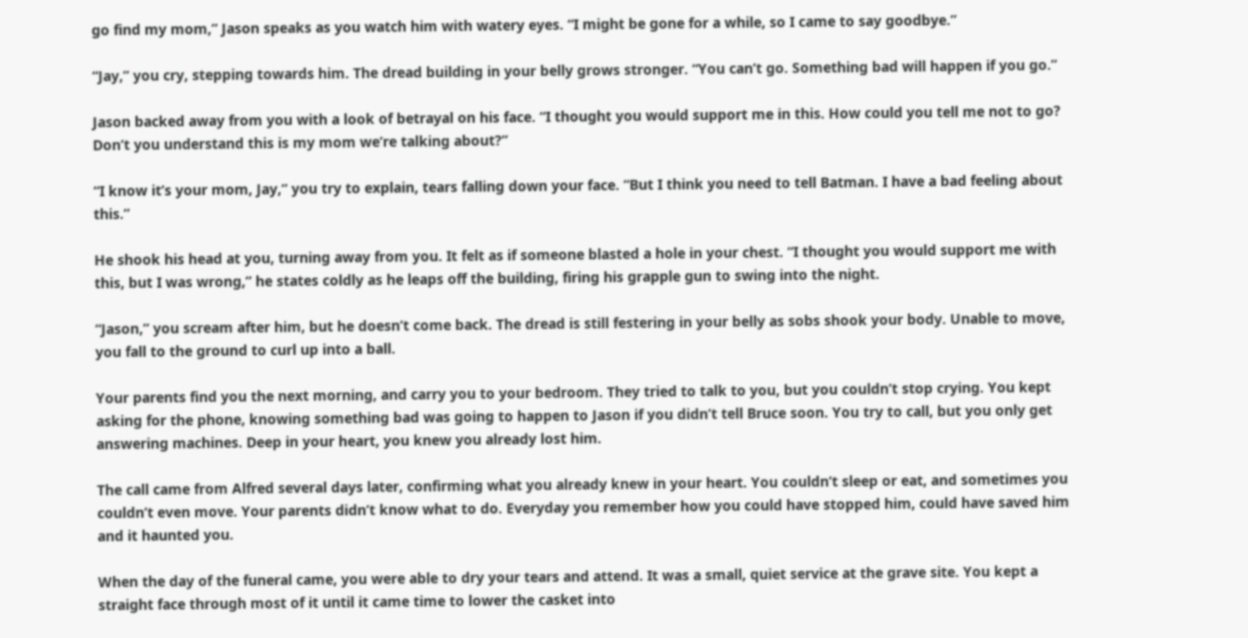go find my mom,” Jason speaks as you watch him with watery eyes. “I might be gone for a while, so I came to say goodbye.”

“Jay,” you cry, stepping towards him. The dread building in your belly grows stronger. “You can’t go. Something bad will happen if you go.”

Jason backed away from you with a look of betrayal on his face. “I thought you would support me in this. How could you tell me not to go? Don’t you understand this is my mom we’re talking about?”

“I know it’s your mom, Jay,” you try to explain, tears falling down your face. “But I think you need to tell Batman. I have a bad feeling about this.”

He shook his head at you, turning away from you. It felt as if someone blasted a hole in your chest. “I thought you would support me with this, but I was wrong,” he states coldly as he leaps off the building, firing his grapple gun to swing into the night.

“Jason,” you scream after him, but he doesn’t come back. The dread is still festering in your belly as sobs shook your body. Unable to move, you fall to the ground to curl up into a ball.

Your parents find you the next morning, and carry you to your bedroom. They tried to talk to you, but you couldn’t stop crying. You kept asking for the phone, knowing something bad was going to happen to Jason if you didn’t tell Bruce soon. You try to call, but you only get answering machines. Deep in your heart, you knew you already lost him.

The call came from Alfred several days later, confirming what you already knew in your heart. You couldn’t sleep or eat, and sometimes you couldn’t even move. Your parents didn’t know what to do. Everyday you remember how you could have stopped him, could have saved him and it haunted you.

When the day of the funeral came, you were able to dry your tears and attend. It was a small, quiet service at the grave site. You kept a straight face through most of it until it came time to lower the casket into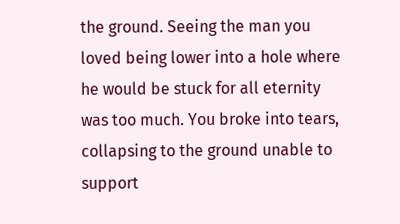the ground. Seeing the man you loved being lower into a hole where he would be stuck for all eternity was too much. You broke into tears, collapsing to the ground unable to support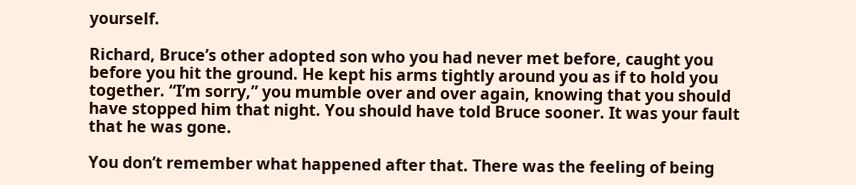yourself.

Richard, Bruce’s other adopted son who you had never met before, caught you before you hit the ground. He kept his arms tightly around you as if to hold you together. “I’m sorry,” you mumble over and over again, knowing that you should have stopped him that night. You should have told Bruce sooner. It was your fault that he was gone.

You don’t remember what happened after that. There was the feeling of being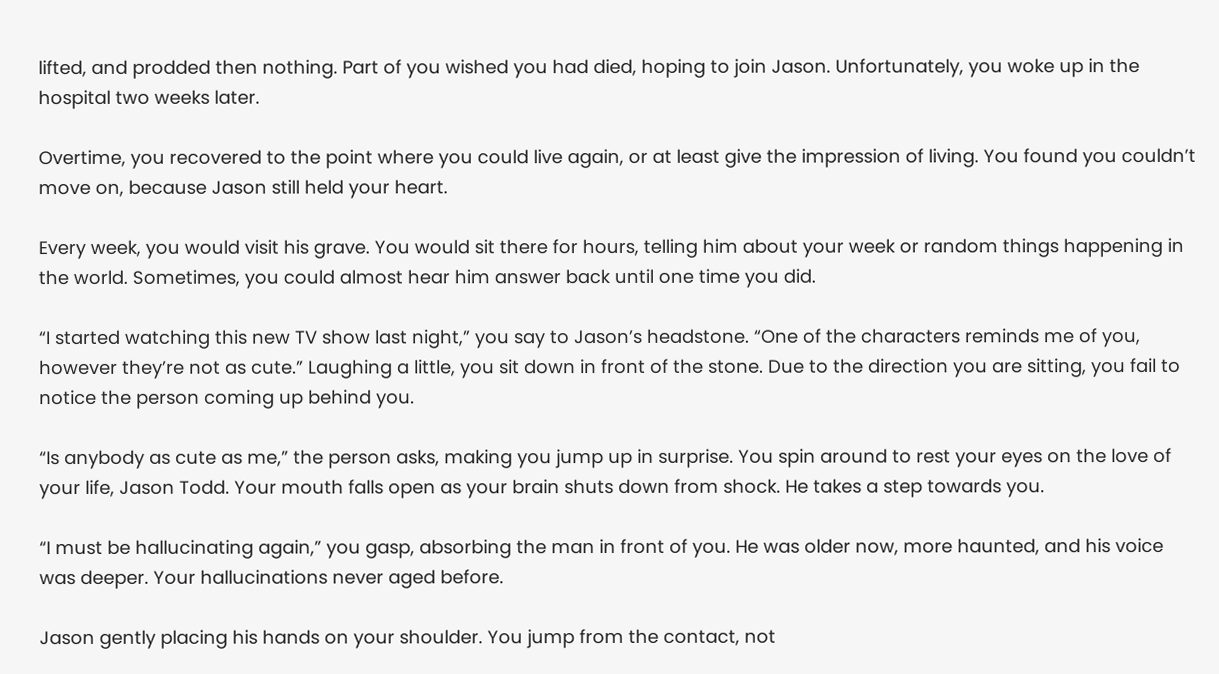lifted, and prodded then nothing. Part of you wished you had died, hoping to join Jason. Unfortunately, you woke up in the hospital two weeks later.

Overtime, you recovered to the point where you could live again, or at least give the impression of living. You found you couldn’t move on, because Jason still held your heart.

Every week, you would visit his grave. You would sit there for hours, telling him about your week or random things happening in the world. Sometimes, you could almost hear him answer back until one time you did.

“I started watching this new TV show last night,” you say to Jason’s headstone. “One of the characters reminds me of you, however they’re not as cute.” Laughing a little, you sit down in front of the stone. Due to the direction you are sitting, you fail to notice the person coming up behind you.

“Is anybody as cute as me,” the person asks, making you jump up in surprise. You spin around to rest your eyes on the love of your life, Jason Todd. Your mouth falls open as your brain shuts down from shock. He takes a step towards you.

“I must be hallucinating again,” you gasp, absorbing the man in front of you. He was older now, more haunted, and his voice was deeper. Your hallucinations never aged before.

Jason gently placing his hands on your shoulder. You jump from the contact, not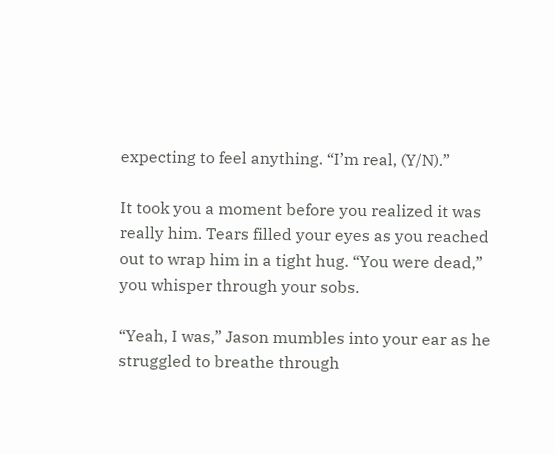expecting to feel anything. “I’m real, (Y/N).”

It took you a moment before you realized it was really him. Tears filled your eyes as you reached out to wrap him in a tight hug. “You were dead,” you whisper through your sobs.

“Yeah, I was,” Jason mumbles into your ear as he struggled to breathe through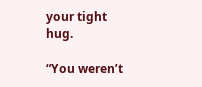your tight hug.

“You weren’t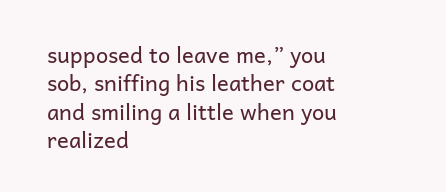supposed to leave me,” you sob, sniffing his leather coat and smiling a little when you realized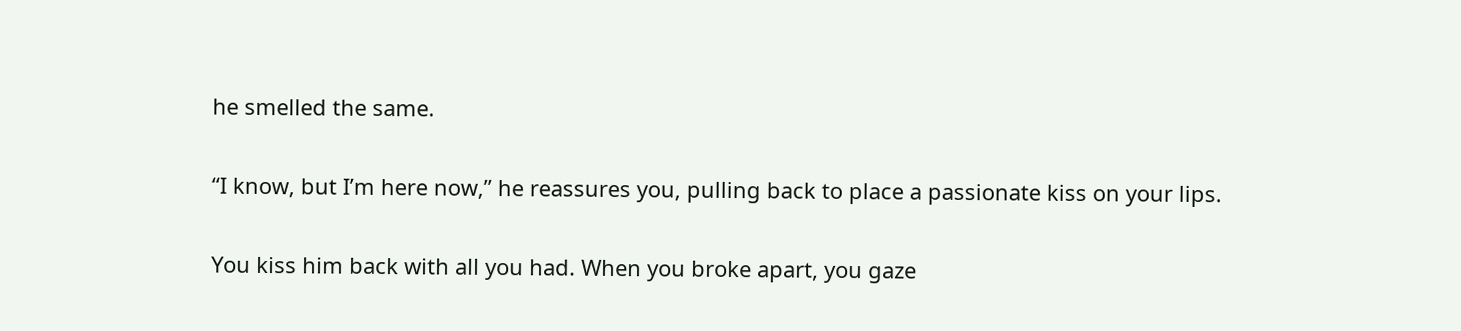he smelled the same.

“I know, but I’m here now,” he reassures you, pulling back to place a passionate kiss on your lips.

You kiss him back with all you had. When you broke apart, you gaze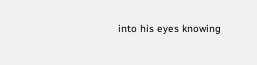into his eyes knowing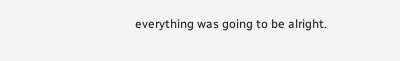everything was going to be alright.